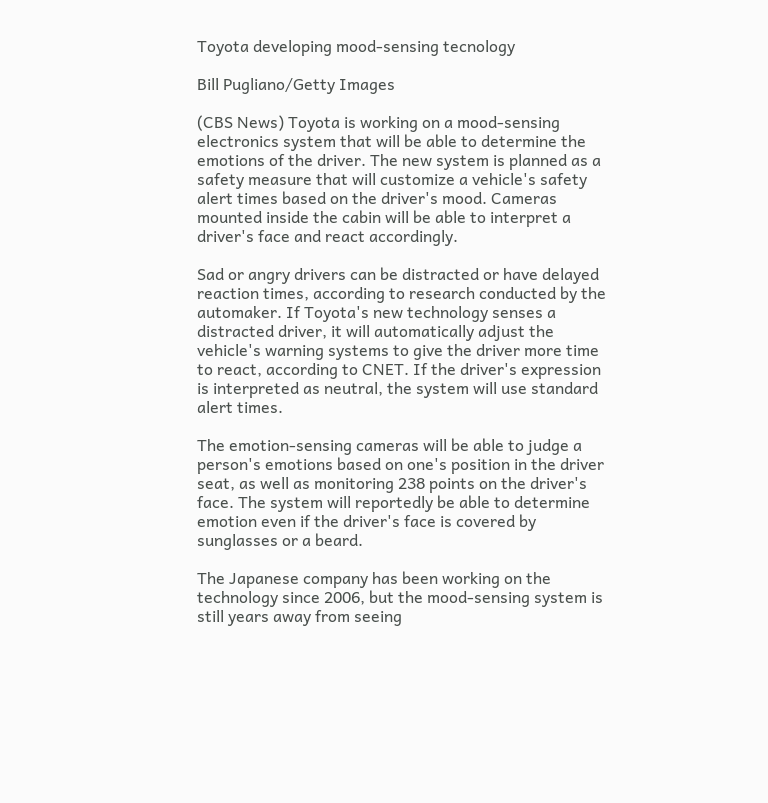Toyota developing mood-sensing tecnology

Bill Pugliano/Getty Images

(CBS News) Toyota is working on a mood-sensing electronics system that will be able to determine the emotions of the driver. The new system is planned as a safety measure that will customize a vehicle's safety alert times based on the driver's mood. Cameras mounted inside the cabin will be able to interpret a driver's face and react accordingly.

Sad or angry drivers can be distracted or have delayed reaction times, according to research conducted by the automaker. If Toyota's new technology senses a distracted driver, it will automatically adjust the vehicle's warning systems to give the driver more time to react, according to CNET. If the driver's expression is interpreted as neutral, the system will use standard alert times.

The emotion-sensing cameras will be able to judge a person's emotions based on one's position in the driver seat, as well as monitoring 238 points on the driver's face. The system will reportedly be able to determine emotion even if the driver's face is covered by sunglasses or a beard.

The Japanese company has been working on the technology since 2006, but the mood-sensing system is still years away from seeing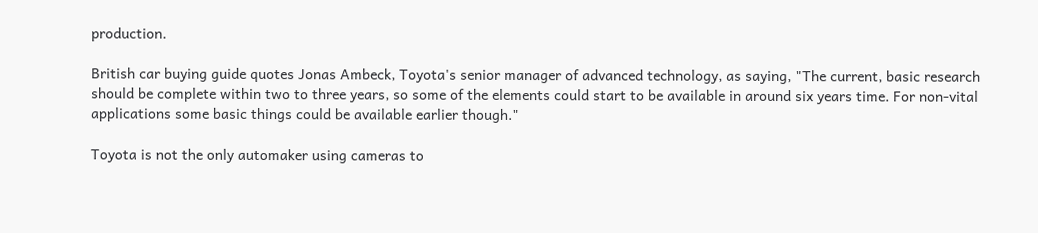production.

British car buying guide quotes Jonas Ambeck, Toyota's senior manager of advanced technology, as saying, "The current, basic research should be complete within two to three years, so some of the elements could start to be available in around six years time. For non-vital applications some basic things could be available earlier though."

Toyota is not the only automaker using cameras to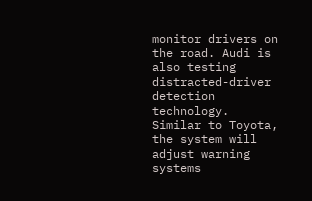monitor drivers on the road. Audi is also testing distracted-driver detection technology. Similar to Toyota, the system will adjust warning systems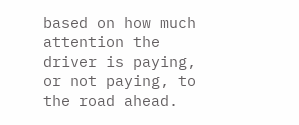based on how much attention the driver is paying, or not paying, to the road ahead.